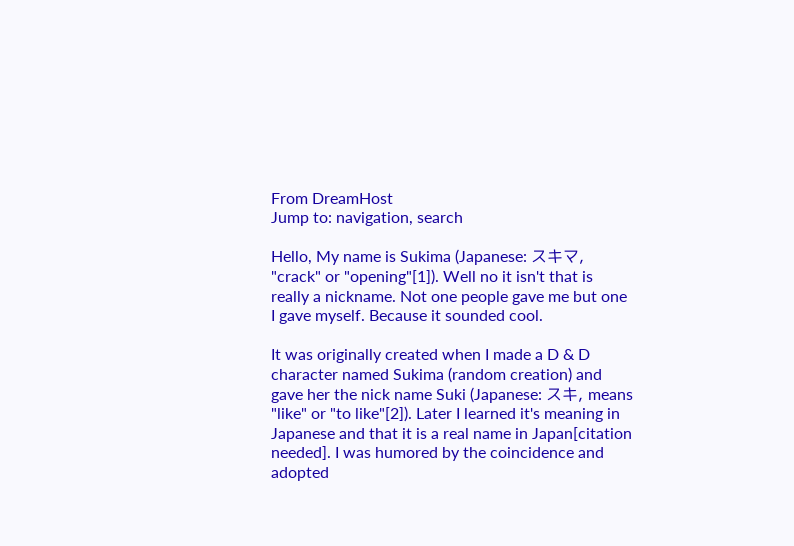From DreamHost
Jump to: navigation, search

Hello, My name is Sukima (Japanese: スキマ, "crack" or "opening"[1]). Well no it isn't that is really a nickname. Not one people gave me but one I gave myself. Because it sounded cool.

It was originally created when I made a D & D character named Sukima (random creation) and gave her the nick name Suki (Japanese: スキ, means "like" or "to like"[2]). Later I learned it's meaning in Japanese and that it is a real name in Japan[citation needed]. I was humored by the coincidence and adopted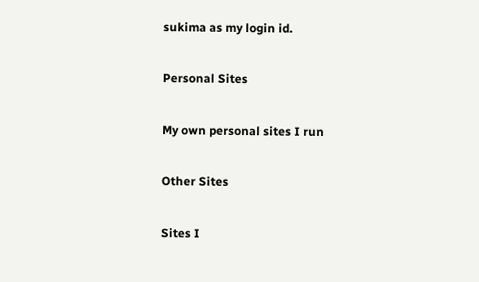sukima as my login id.

Personal Sites

My own personal sites I run

Other Sites

Sites I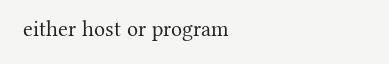either host or program